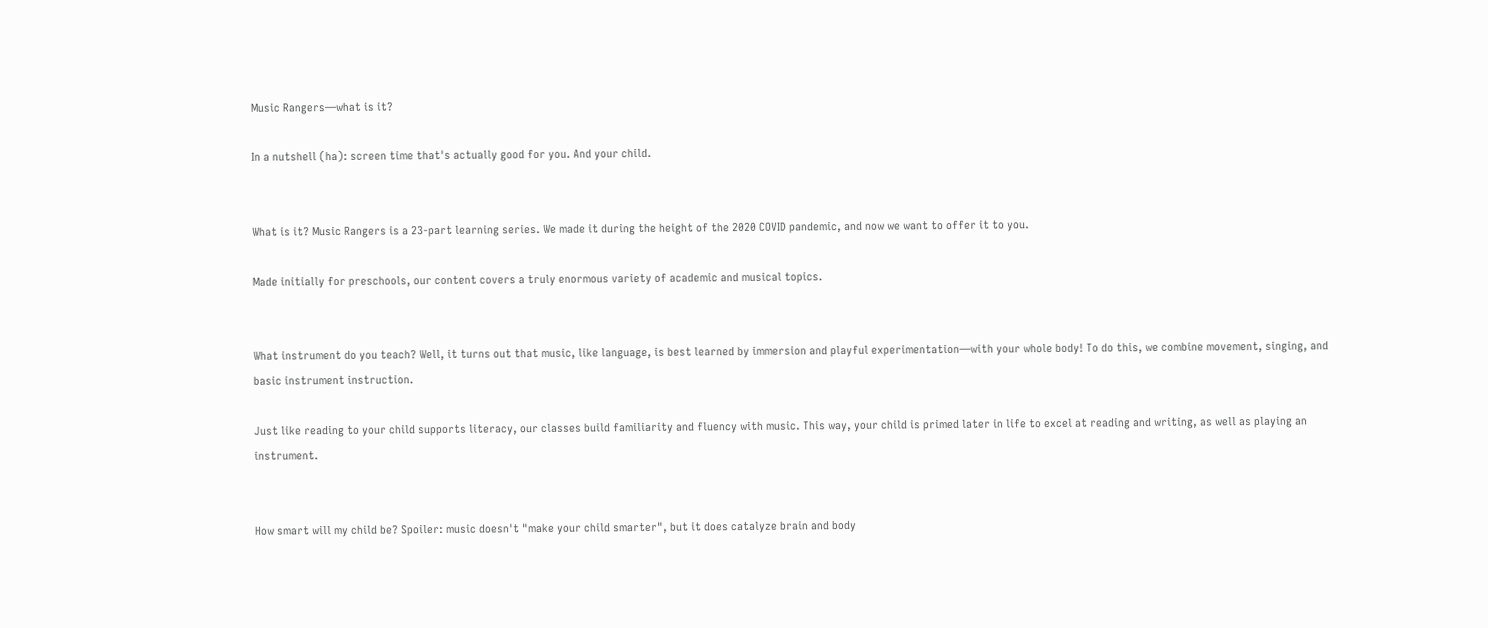Music Rangers—what is it?

In a nutshell (ha): screen time that's actually good for you. And your child.


What is it? Music Rangers is a 23-part learning series. We made it during the height of the 2020 COVID pandemic, and now we want to offer it to you.

Made initially for preschools, our content covers a truly enormous variety of academic and musical topics.


What instrument do you teach? Well, it turns out that music, like language, is best learned by immersion and playful experimentation—with your whole body! To do this, we combine movement, singing, and basic instrument instruction.

Just like reading to your child supports literacy, our classes build familiarity and fluency with music. This way, your child is primed later in life to excel at reading and writing, as well as playing an instrument.


How smart will my child be? Spoiler: music doesn't "make your child smarter", but it does catalyze brain and body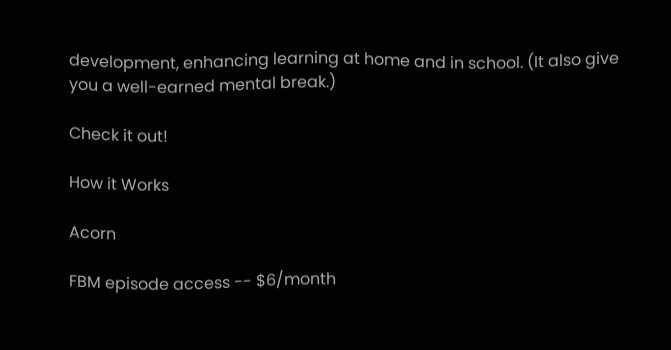development, enhancing learning at home and in school. (It also give you a well-earned mental break.)

Check it out!

How it Works

Acorn

FBM episode access -- $6/month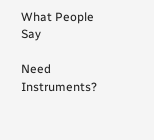What People Say

Need Instruments?